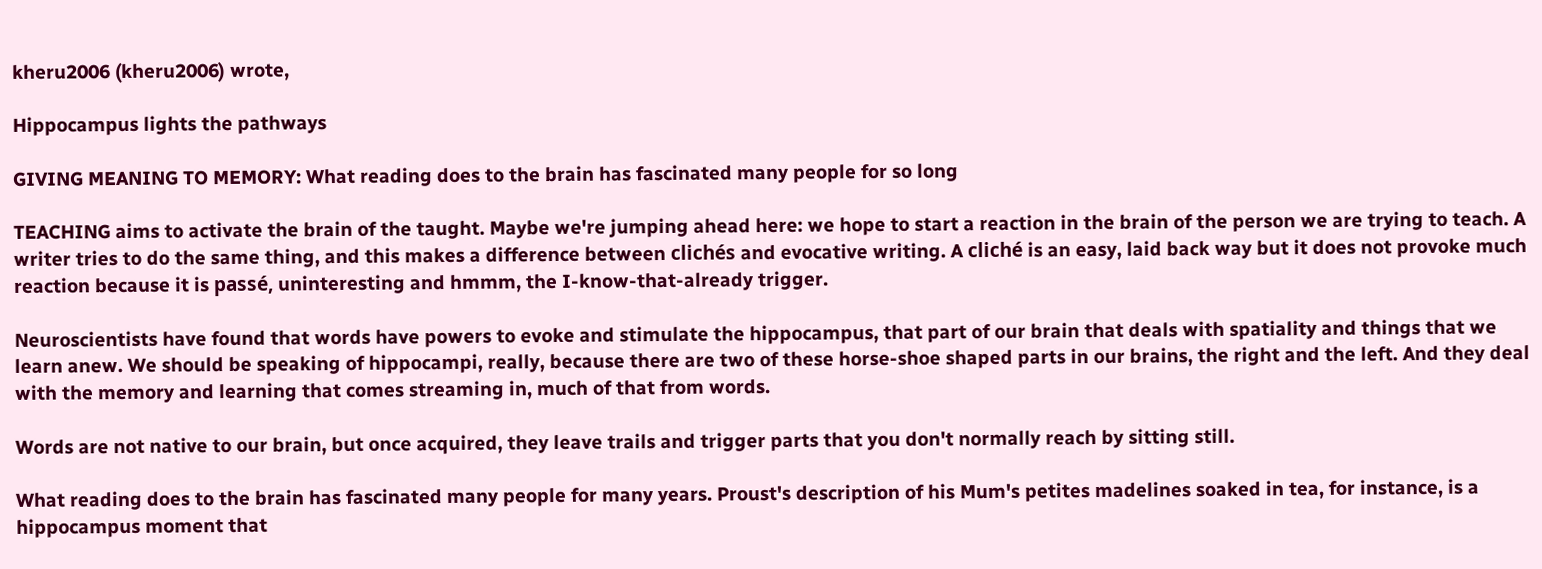kheru2006 (kheru2006) wrote,

Hippocampus lights the pathways

GIVING MEANING TO MEMORY: What reading does to the brain has fascinated many people for so long

TEACHING aims to activate the brain of the taught. Maybe we're jumping ahead here: we hope to start a reaction in the brain of the person we are trying to teach. A writer tries to do the same thing, and this makes a difference between clichés and evocative writing. A cliché is an easy, laid back way but it does not provoke much reaction because it is passé, uninteresting and hmmm, the I-know-that-already trigger.

Neuroscientists have found that words have powers to evoke and stimulate the hippocampus, that part of our brain that deals with spatiality and things that we learn anew. We should be speaking of hippocampi, really, because there are two of these horse-shoe shaped parts in our brains, the right and the left. And they deal with the memory and learning that comes streaming in, much of that from words.

Words are not native to our brain, but once acquired, they leave trails and trigger parts that you don't normally reach by sitting still.

What reading does to the brain has fascinated many people for many years. Proust's description of his Mum's petites madelines soaked in tea, for instance, is a hippocampus moment that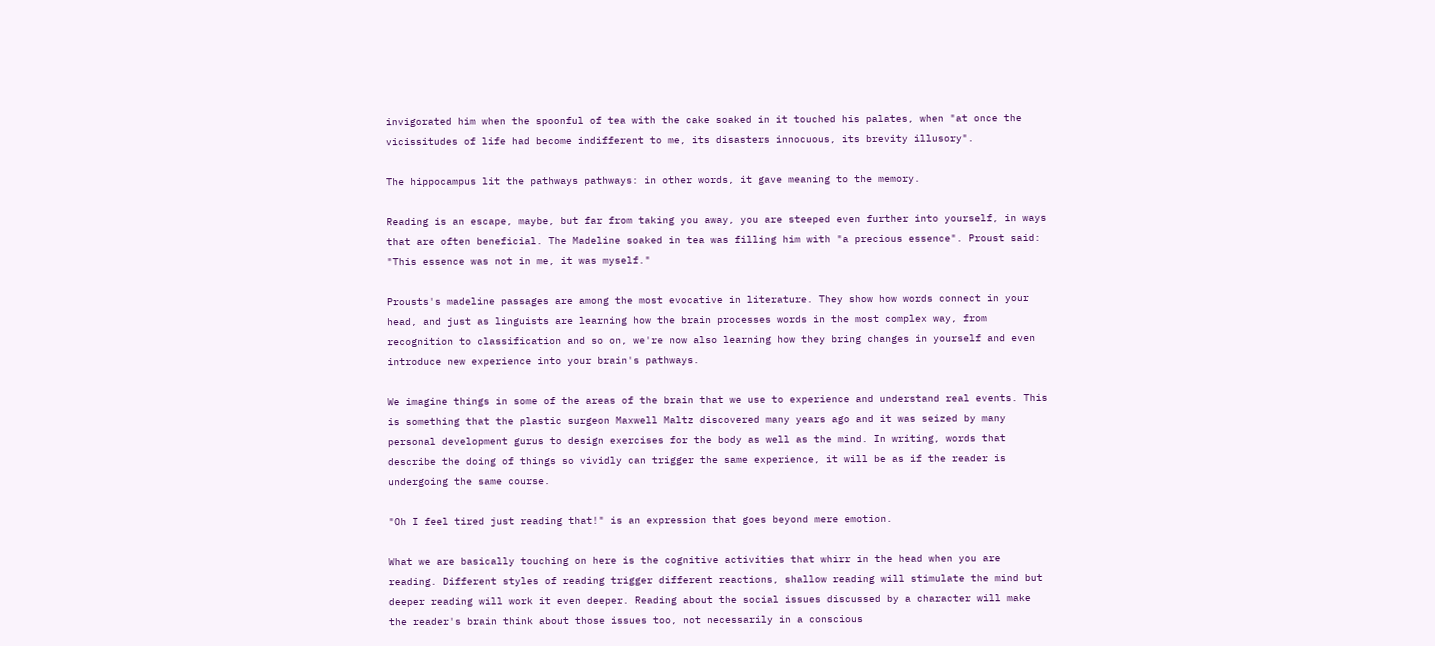invigorated him when the spoonful of tea with the cake soaked in it touched his palates, when "at once the vicissitudes of life had become indifferent to me, its disasters innocuous, its brevity illusory".

The hippocampus lit the pathways pathways: in other words, it gave meaning to the memory.

Reading is an escape, maybe, but far from taking you away, you are steeped even further into yourself, in ways that are often beneficial. The Madeline soaked in tea was filling him with "a precious essence". Proust said: "This essence was not in me, it was myself."

Prousts's madeline passages are among the most evocative in literature. They show how words connect in your head, and just as linguists are learning how the brain processes words in the most complex way, from recognition to classification and so on, we're now also learning how they bring changes in yourself and even introduce new experience into your brain's pathways.

We imagine things in some of the areas of the brain that we use to experience and understand real events. This is something that the plastic surgeon Maxwell Maltz discovered many years ago and it was seized by many personal development gurus to design exercises for the body as well as the mind. In writing, words that describe the doing of things so vividly can trigger the same experience, it will be as if the reader is undergoing the same course.

"Oh I feel tired just reading that!" is an expression that goes beyond mere emotion.

What we are basically touching on here is the cognitive activities that whirr in the head when you are reading. Different styles of reading trigger different reactions, shallow reading will stimulate the mind but deeper reading will work it even deeper. Reading about the social issues discussed by a character will make the reader's brain think about those issues too, not necessarily in a conscious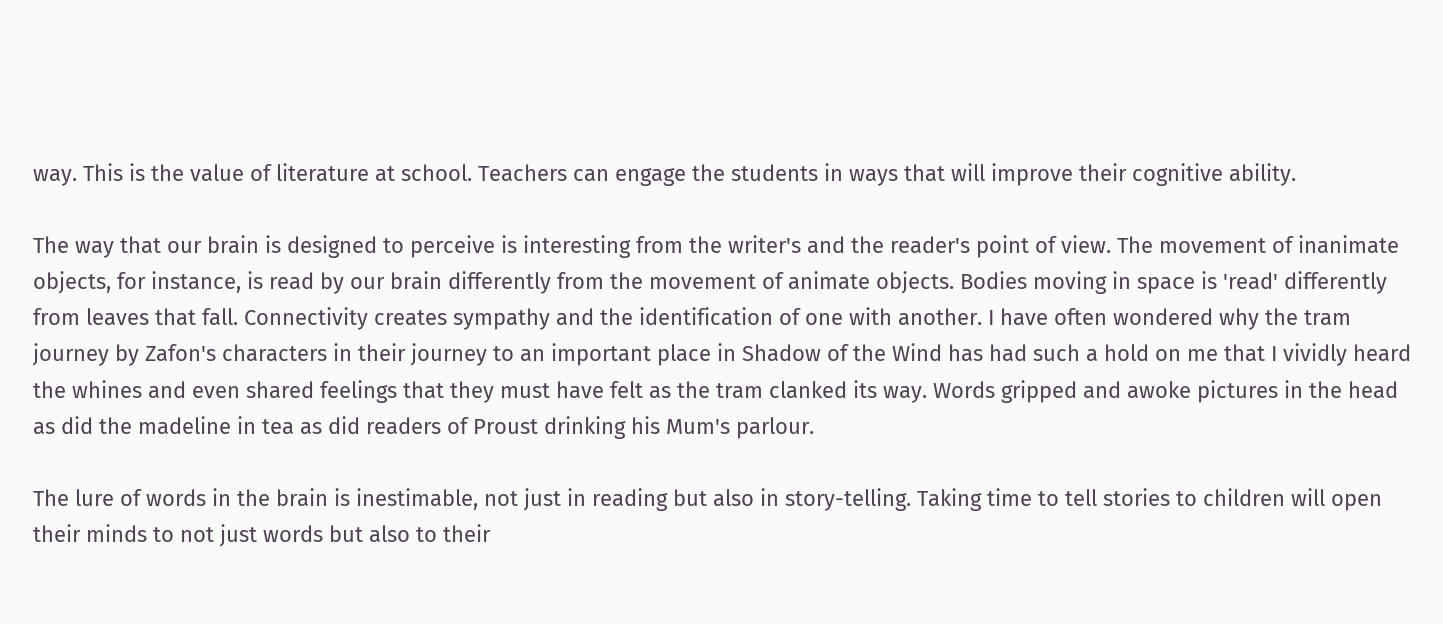way. This is the value of literature at school. Teachers can engage the students in ways that will improve their cognitive ability.

The way that our brain is designed to perceive is interesting from the writer's and the reader's point of view. The movement of inanimate objects, for instance, is read by our brain differently from the movement of animate objects. Bodies moving in space is 'read' differently from leaves that fall. Connectivity creates sympathy and the identification of one with another. I have often wondered why the tram journey by Zafon's characters in their journey to an important place in Shadow of the Wind has had such a hold on me that I vividly heard the whines and even shared feelings that they must have felt as the tram clanked its way. Words gripped and awoke pictures in the head as did the madeline in tea as did readers of Proust drinking his Mum's parlour.

The lure of words in the brain is inestimable, not just in reading but also in story-telling. Taking time to tell stories to children will open their minds to not just words but also to their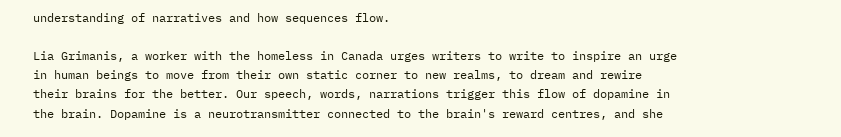understanding of narratives and how sequences flow.

Lia Grimanis, a worker with the homeless in Canada urges writers to write to inspire an urge in human beings to move from their own static corner to new realms, to dream and rewire their brains for the better. Our speech, words, narrations trigger this flow of dopamine in the brain. Dopamine is a neurotransmitter connected to the brain's reward centres, and she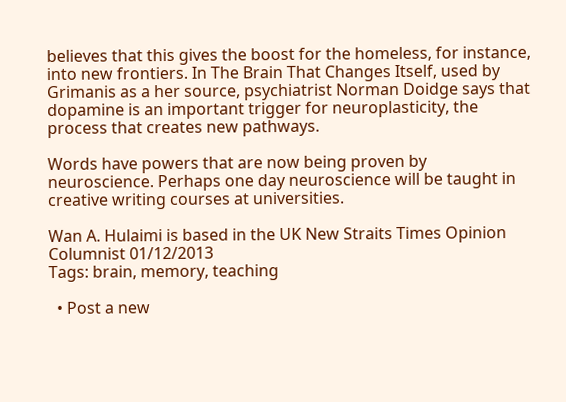believes that this gives the boost for the homeless, for instance, into new frontiers. In The Brain That Changes Itself, used by Grimanis as a her source, psychiatrist Norman Doidge says that dopamine is an important trigger for neuroplasticity, the process that creates new pathways.

Words have powers that are now being proven by neuroscience. Perhaps one day neuroscience will be taught in creative writing courses at universities.

Wan A. Hulaimi is based in the UK New Straits Times Opinion Columnist 01/12/2013
Tags: brain, memory, teaching

  • Post a new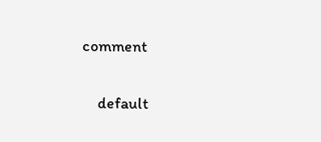comment


    default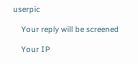userpic

    Your reply will be screened

    Your IP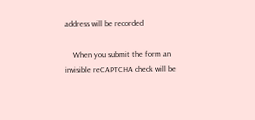address will be recorded

    When you submit the form an invisible reCAPTCHA check will be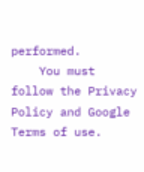performed.
    You must follow the Privacy Policy and Google Terms of use.